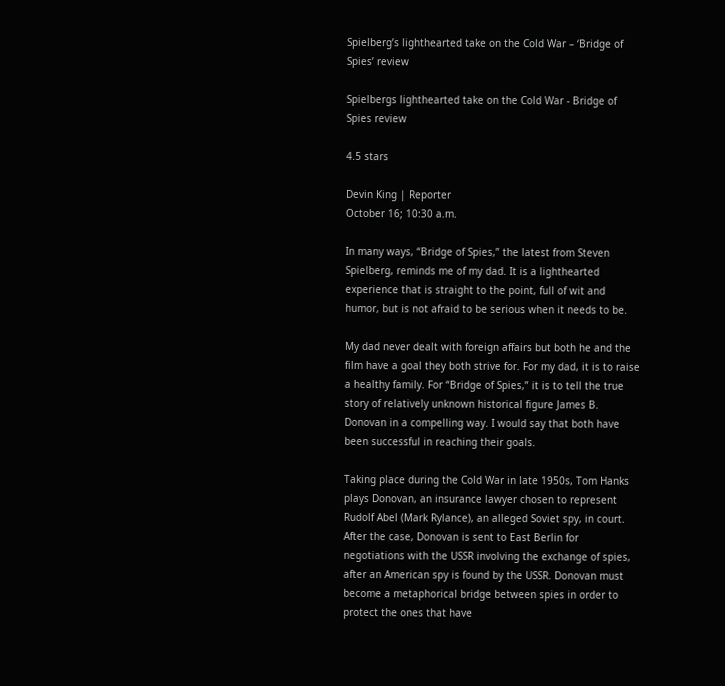Spielberg’s lighthearted take on the Cold War – ‘Bridge of Spies’ review

Spielbergs lighthearted take on the Cold War - Bridge of Spies review

4.5 stars

Devin King | Reporter
October 16; 10:30 a.m.

In many ways, “Bridge of Spies,” the latest from Steven Spielberg, reminds me of my dad. It is a lighthearted experience that is straight to the point, full of wit and humor, but is not afraid to be serious when it needs to be.

My dad never dealt with foreign affairs but both he and the film have a goal they both strive for. For my dad, it is to raise a healthy family. For “Bridge of Spies,” it is to tell the true story of relatively unknown historical figure James B. Donovan in a compelling way. I would say that both have been successful in reaching their goals.

Taking place during the Cold War in late 1950s, Tom Hanks plays Donovan, an insurance lawyer chosen to represent Rudolf Abel (Mark Rylance), an alleged Soviet spy, in court. After the case, Donovan is sent to East Berlin for negotiations with the USSR involving the exchange of spies, after an American spy is found by the USSR. Donovan must become a metaphorical bridge between spies in order to protect the ones that have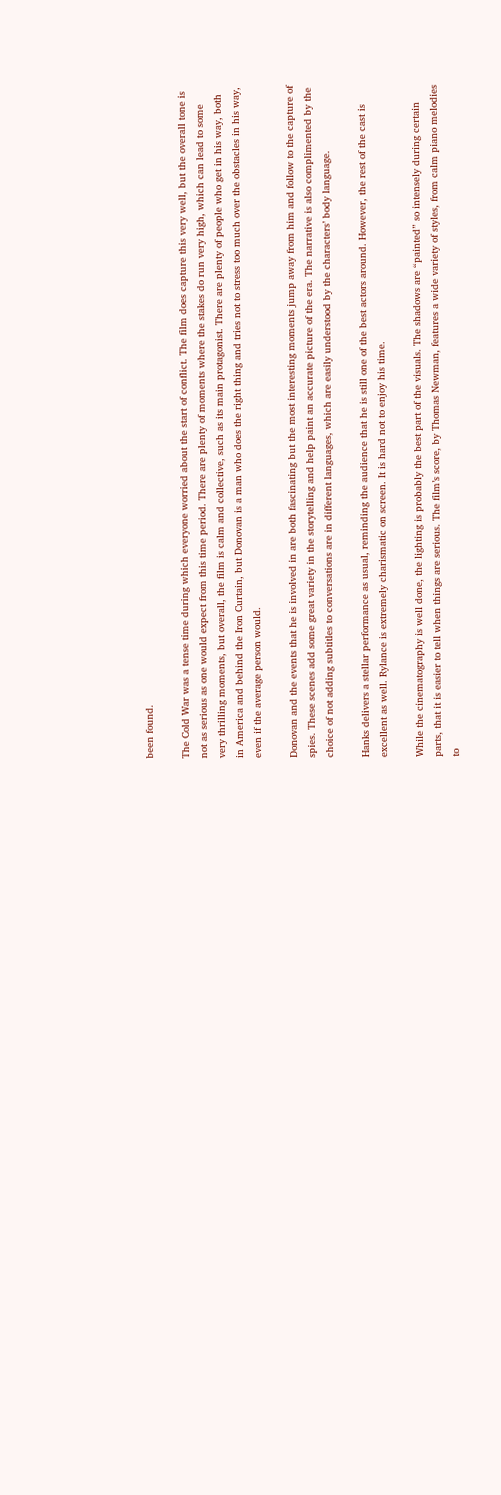been found.

The Cold War was a tense time during which everyone worried about the start of conflict. The film does capture this very well, but the overall tone is not as serious as one would expect from this time period. There are plenty of moments where the stakes do run very high, which can lead to some very thrilling moments, but overall, the film is calm and collective, such as its main protagonist. There are plenty of people who get in his way, both in America and behind the Iron Curtain, but Donovan is a man who does the right thing and tries not to stress too much over the obstacles in his way, even if the average person would.

Donovan and the events that he is involved in are both fascinating but the most interesting moments jump away from him and follow to the capture of spies. These scenes add some great variety in the storytelling and help paint an accurate picture of the era. The narrative is also complimented by the choice of not adding subtitles to conversations are in different languages, which are easily understood by the characters’ body language.

Hanks delivers a stellar performance as usual, reminding the audience that he is still one of the best actors around. However, the rest of the cast is excellent as well. Rylance is extremely charismatic on screen. It is hard not to enjoy his time.

While the cinematography is well done, the lighting is probably the best part of the visuals. The shadows are “painted” so intensely during certain parts, that it is easier to tell when things are serious. The film’s score, by Thomas Newman, features a wide variety of styles, from calm piano melodies to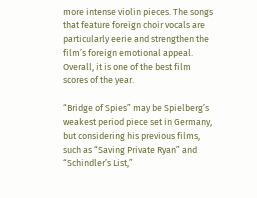more intense violin pieces. The songs that feature foreign choir vocals are particularly eerie and strengthen the film’s foreign emotional appeal. Overall, it is one of the best film scores of the year.

“Bridge of Spies” may be Spielberg’s weakest period piece set in Germany, but considering his previous films, such as “Saving Private Ryan” and “Schindler’s List,”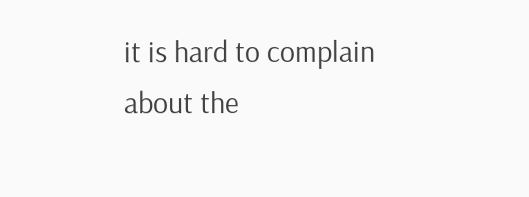it is hard to complain about the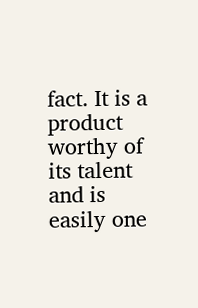fact. It is a product worthy of its talent and is easily one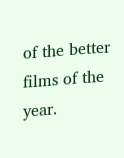of the better films of the year.